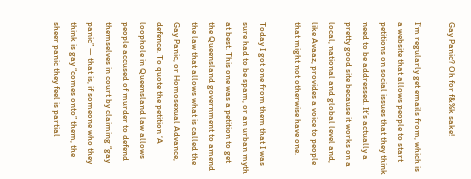Gay Panic? Oh for f&%k sake!

I’m regularly get emails from, which is a website that allows people to start petitions on social issues that they think need to be addressed. It’s actually a pretty good site because it works on a local, national and global level and, like Avaaz, provides a voice to people that might not otherwise have one.

Today I got one from them that I was sure had to be spam, or an urban myth at best. This one was a petition to get the Queensland government to amend the law that allows what is called the Gay Panic, or Homosexual Advance, defence. To quote the petition ‘A loophole in Queensland law allows people accused of murder to defend themselves in court by claiming “gay panic” — that is, if someone who they think is gay “comes onto” them, the sheer panic they feel is partial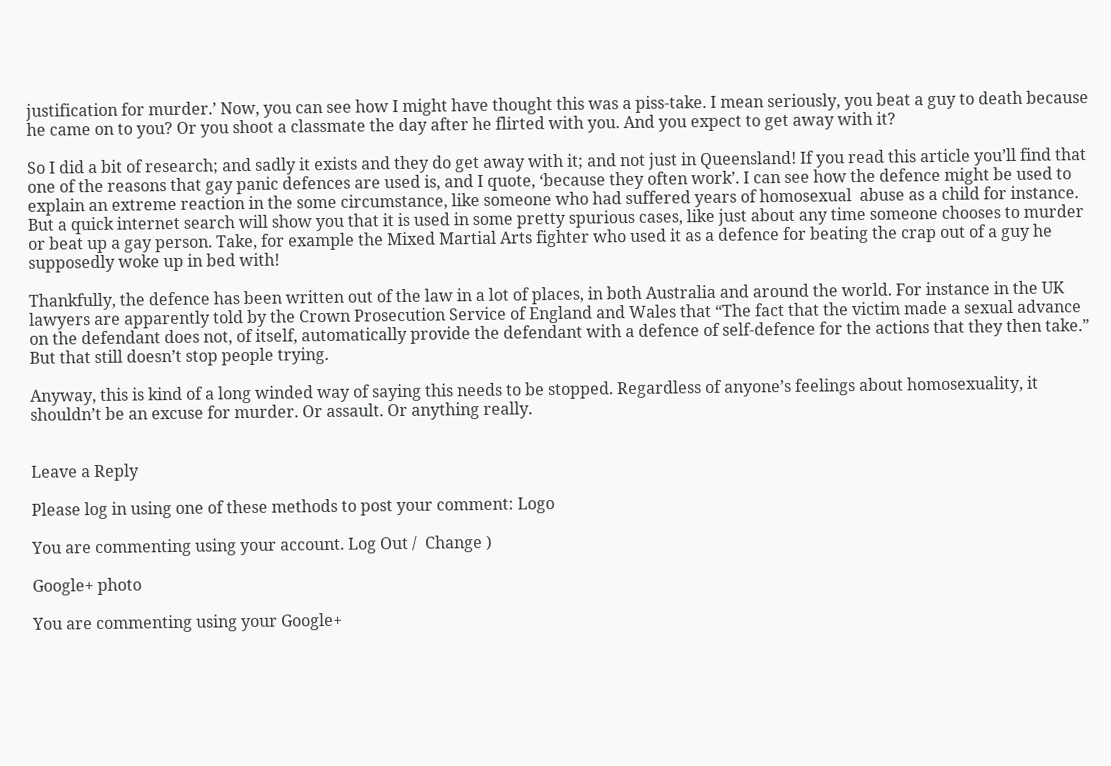justification for murder.’ Now, you can see how I might have thought this was a piss-take. I mean seriously, you beat a guy to death because he came on to you? Or you shoot a classmate the day after he flirted with you. And you expect to get away with it?

So I did a bit of research; and sadly it exists and they do get away with it; and not just in Queensland! If you read this article you’ll find that one of the reasons that gay panic defences are used is, and I quote, ‘because they often work’. I can see how the defence might be used to explain an extreme reaction in the some circumstance, like someone who had suffered years of homosexual  abuse as a child for instance. But a quick internet search will show you that it is used in some pretty spurious cases, like just about any time someone chooses to murder or beat up a gay person. Take, for example the Mixed Martial Arts fighter who used it as a defence for beating the crap out of a guy he supposedly woke up in bed with!

Thankfully, the defence has been written out of the law in a lot of places, in both Australia and around the world. For instance in the UK lawyers are apparently told by the Crown Prosecution Service of England and Wales that “The fact that the victim made a sexual advance on the defendant does not, of itself, automatically provide the defendant with a defence of self-defence for the actions that they then take.” But that still doesn’t stop people trying.

Anyway, this is kind of a long winded way of saying this needs to be stopped. Regardless of anyone’s feelings about homosexuality, it shouldn’t be an excuse for murder. Or assault. Or anything really.


Leave a Reply

Please log in using one of these methods to post your comment: Logo

You are commenting using your account. Log Out /  Change )

Google+ photo

You are commenting using your Google+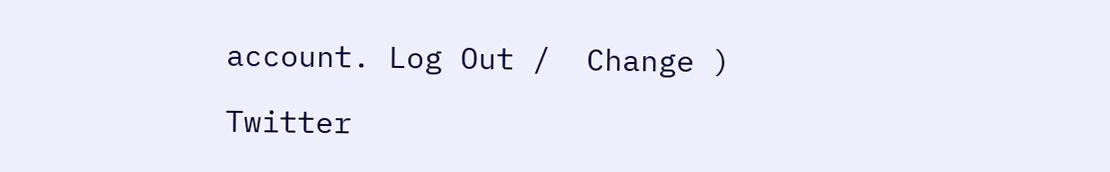account. Log Out /  Change )

Twitter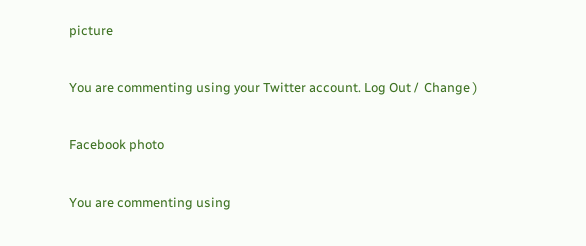picture

You are commenting using your Twitter account. Log Out /  Change )

Facebook photo

You are commenting using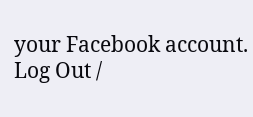your Facebook account. Log Out /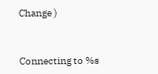Change )


Connecting to %s